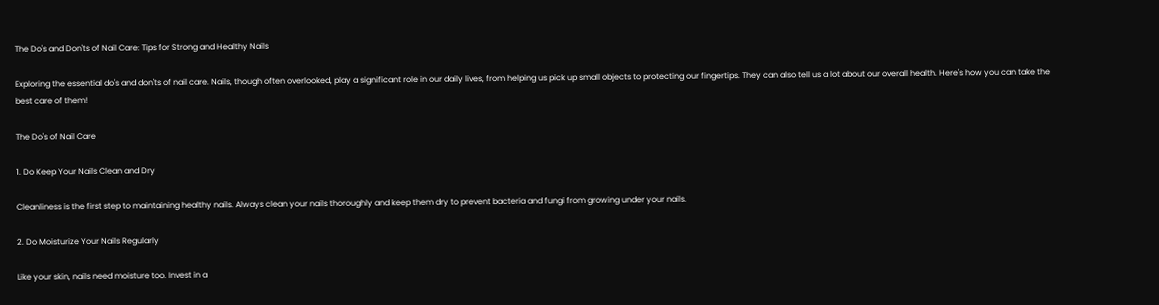The Do's and Don'ts of Nail Care: Tips for Strong and Healthy Nails

Exploring the essential do's and don'ts of nail care. Nails, though often overlooked, play a significant role in our daily lives, from helping us pick up small objects to protecting our fingertips. They can also tell us a lot about our overall health. Here's how you can take the best care of them!

The Do's of Nail Care

1. Do Keep Your Nails Clean and Dry

Cleanliness is the first step to maintaining healthy nails. Always clean your nails thoroughly and keep them dry to prevent bacteria and fungi from growing under your nails.

2. Do Moisturize Your Nails Regularly

Like your skin, nails need moisture too. Invest in a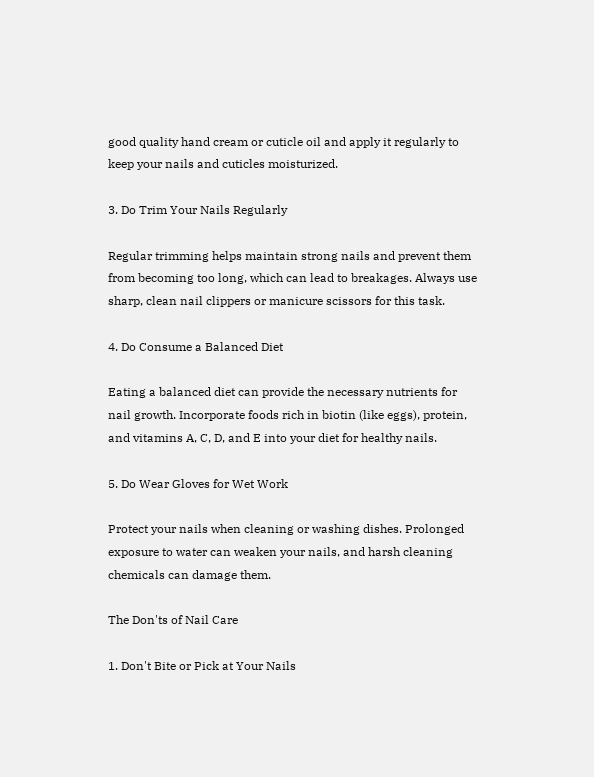good quality hand cream or cuticle oil and apply it regularly to keep your nails and cuticles moisturized.

3. Do Trim Your Nails Regularly

Regular trimming helps maintain strong nails and prevent them from becoming too long, which can lead to breakages. Always use sharp, clean nail clippers or manicure scissors for this task.

4. Do Consume a Balanced Diet

Eating a balanced diet can provide the necessary nutrients for nail growth. Incorporate foods rich in biotin (like eggs), protein, and vitamins A, C, D, and E into your diet for healthy nails.

5. Do Wear Gloves for Wet Work

Protect your nails when cleaning or washing dishes. Prolonged exposure to water can weaken your nails, and harsh cleaning chemicals can damage them.

The Don'ts of Nail Care

1. Don't Bite or Pick at Your Nails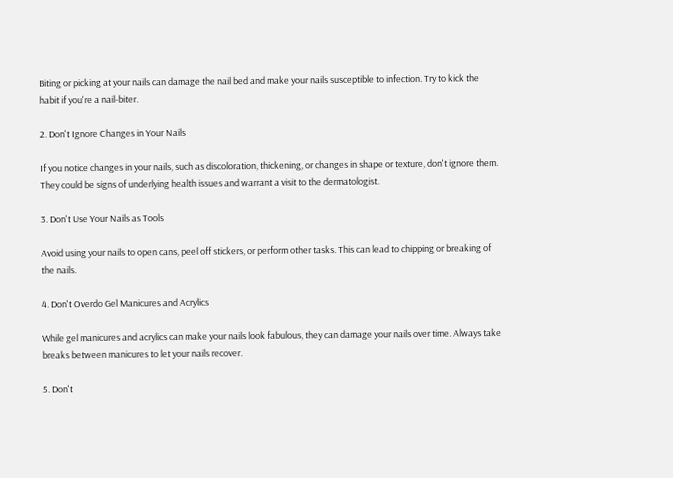Biting or picking at your nails can damage the nail bed and make your nails susceptible to infection. Try to kick the habit if you're a nail-biter.

2. Don't Ignore Changes in Your Nails

If you notice changes in your nails, such as discoloration, thickening, or changes in shape or texture, don't ignore them. They could be signs of underlying health issues and warrant a visit to the dermatologist.

3. Don't Use Your Nails as Tools

Avoid using your nails to open cans, peel off stickers, or perform other tasks. This can lead to chipping or breaking of the nails.

4. Don't Overdo Gel Manicures and Acrylics

While gel manicures and acrylics can make your nails look fabulous, they can damage your nails over time. Always take breaks between manicures to let your nails recover.

5. Don't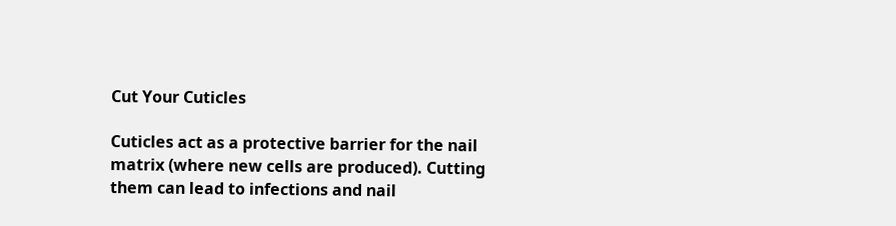Cut Your Cuticles

Cuticles act as a protective barrier for the nail matrix (where new cells are produced). Cutting them can lead to infections and nail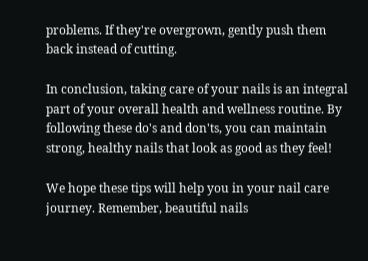problems. If they're overgrown, gently push them back instead of cutting.

In conclusion, taking care of your nails is an integral part of your overall health and wellness routine. By following these do's and don'ts, you can maintain strong, healthy nails that look as good as they feel!

We hope these tips will help you in your nail care journey. Remember, beautiful nails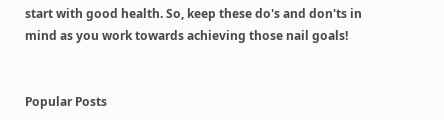start with good health. So, keep these do's and don'ts in mind as you work towards achieving those nail goals!


Popular Posts